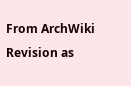From ArchWiki
Revision as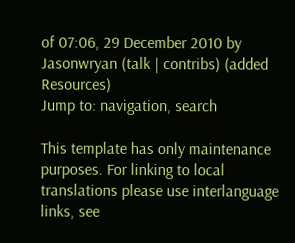of 07:06, 29 December 2010 by Jasonwryan (talk | contribs) (added Resources)
Jump to: navigation, search

This template has only maintenance purposes. For linking to local translations please use interlanguage links, see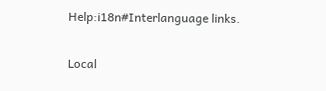Help:i18n#Interlanguage links.

Local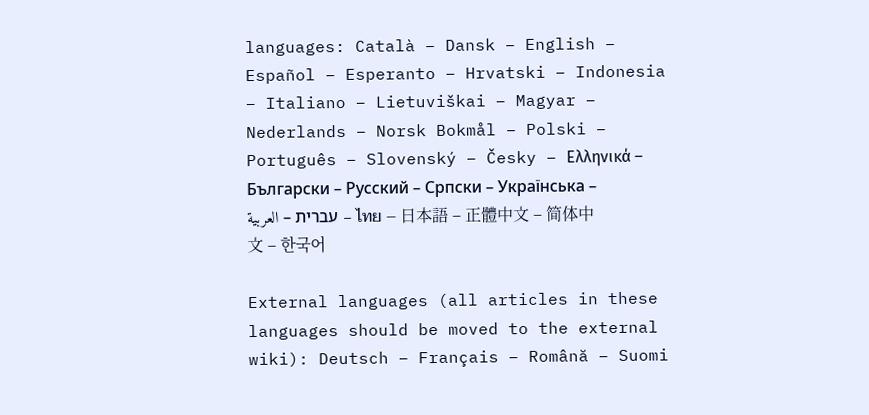languages: Català – Dansk – English – Español – Esperanto – Hrvatski – Indonesia – Italiano – Lietuviškai – Magyar – Nederlands – Norsk Bokmål – Polski – Português – Slovenský – Česky – Ελληνικά – Български – Русский – Српски – Українська – עברית – العربية – ไทย – 日本語 – 正體中文 – 简体中文 – 한국어

External languages (all articles in these languages should be moved to the external wiki): Deutsch – Français – Română – Suomi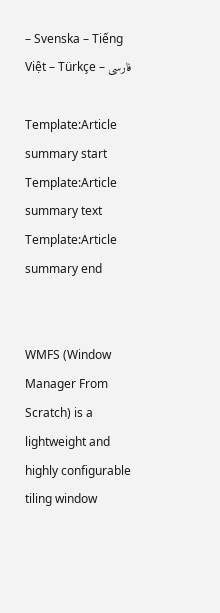– Svenska – Tiếng Việt – Türkçe – فارسی

Template:Article summary start Template:Article summary text Template:Article summary end


WMFS (Window Manager From Scratch) is a lightweight and highly configurable tiling window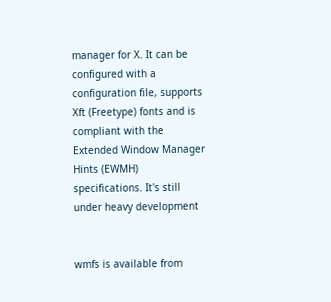manager for X. It can be configured with a configuration file, supports Xft (Freetype) fonts and is compliant with the Extended Window Manager Hints (EWMH) specifications. It's still under heavy development


wmfs is available from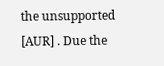the unsupported [AUR] . Due the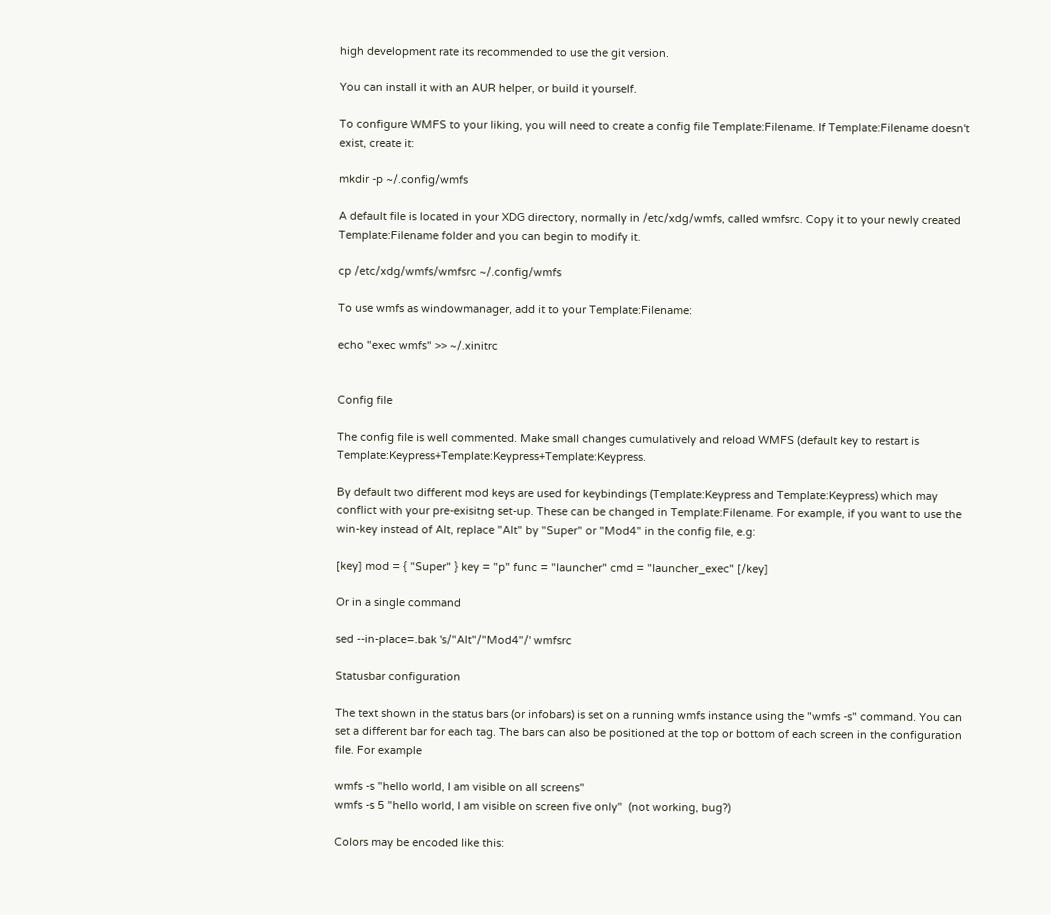high development rate its recommended to use the git version.

You can install it with an AUR helper, or build it yourself.

To configure WMFS to your liking, you will need to create a config file Template:Filename. If Template:Filename doesn't exist, create it:

mkdir -p ~/.config/wmfs

A default file is located in your XDG directory, normally in /etc/xdg/wmfs, called wmfsrc. Copy it to your newly created Template:Filename folder and you can begin to modify it.

cp /etc/xdg/wmfs/wmfsrc ~/.config/wmfs

To use wmfs as windowmanager, add it to your Template:Filename:

echo "exec wmfs" >> ~/.xinitrc


Config file

The config file is well commented. Make small changes cumulatively and reload WMFS (default key to restart is Template:Keypress+Template:Keypress+Template:Keypress.

By default two different mod keys are used for keybindings (Template:Keypress and Template:Keypress) which may conflict with your pre-exisitng set-up. These can be changed in Template:Filename. For example, if you want to use the win-key instead of Alt, replace "Alt" by "Super" or "Mod4" in the config file, e.g:

[key] mod = { "Super" } key = "p" func = "launcher" cmd = "launcher_exec" [/key]

Or in a single command

sed --in-place=.bak 's/"Alt"/"Mod4"/' wmfsrc

Statusbar configuration

The text shown in the status bars (or infobars) is set on a running wmfs instance using the "wmfs -s" command. You can set a different bar for each tag. The bars can also be positioned at the top or bottom of each screen in the configuration file. For example

wmfs -s "hello world, I am visible on all screens"
wmfs -s 5 "hello world, I am visible on screen five only"  (not working, bug?)

Colors may be encoded like this: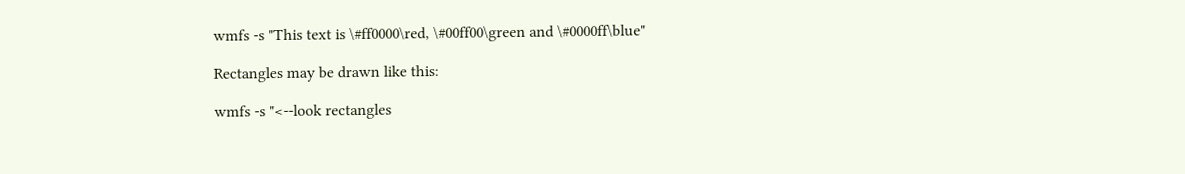wmfs -s "This text is \#ff0000\red, \#00ff00\green and \#0000ff\blue"

Rectangles may be drawn like this:

wmfs -s "<--look rectangles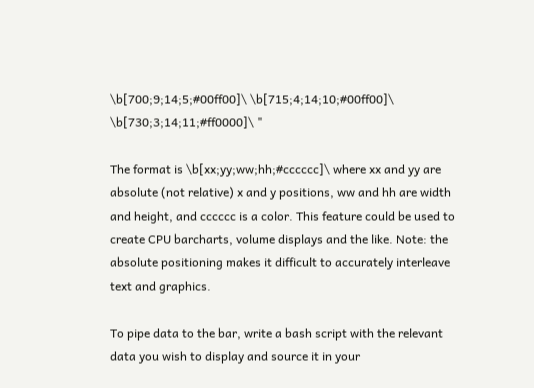\b[700;9;14;5;#00ff00]\ \b[715;4;14;10;#00ff00]\ \b[730;3;14;11;#ff0000]\ "

The format is \b[xx;yy;ww;hh;#cccccc]\ where xx and yy are absolute (not relative) x and y positions, ww and hh are width and height, and cccccc is a color. This feature could be used to create CPU barcharts, volume displays and the like. Note: the absolute positioning makes it difficult to accurately interleave text and graphics.

To pipe data to the bar, write a bash script with the relevant data you wish to display and source it in your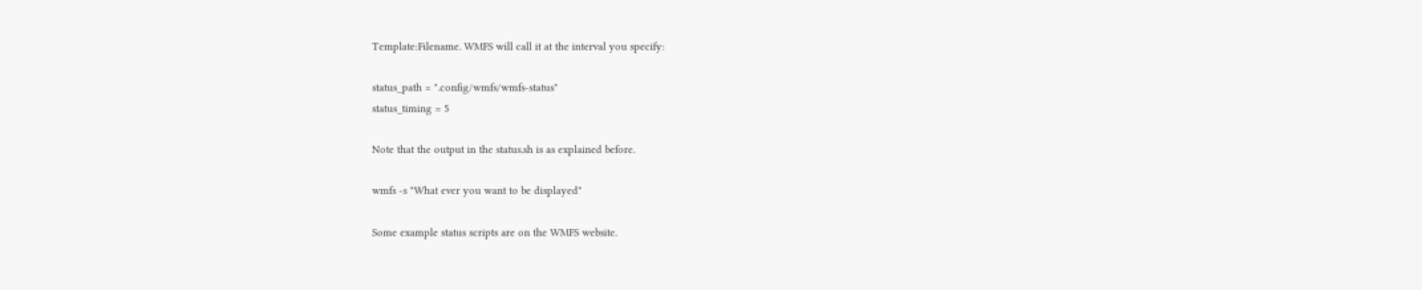Template:Filename. WMFS will call it at the interval you specify:

status_path = ".config/wmfs/wmfs-status"
status_timing = 5

Note that the output in the status.sh is as explained before.

wmfs -s "What ever you want to be displayed"

Some example status scripts are on the WMFS website.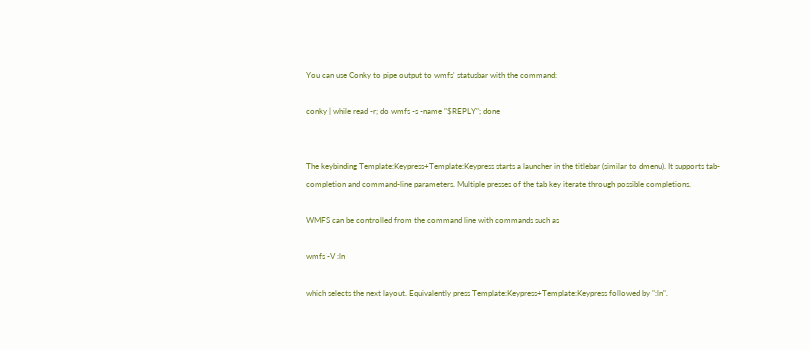You can use Conky to pipe output to wmfs' statusbar with the command:

conky | while read -r; do wmfs -s -name "$REPLY"; done


The keybinding Template:Keypress+Template:Keypress starts a launcher in the titlebar (similar to dmenu). It supports tab-completion and command-line parameters. Multiple presses of the tab key iterate through possible completions.

WMFS can be controlled from the command line with commands such as

wmfs -V :ln

which selects the next layout. Equivalently press Template:Keypress+Template:Keypress followed by ":ln".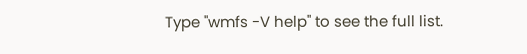Type "wmfs -V help" to see the full list.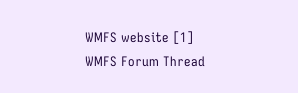WMFS website [1] WMFS Forum Thread